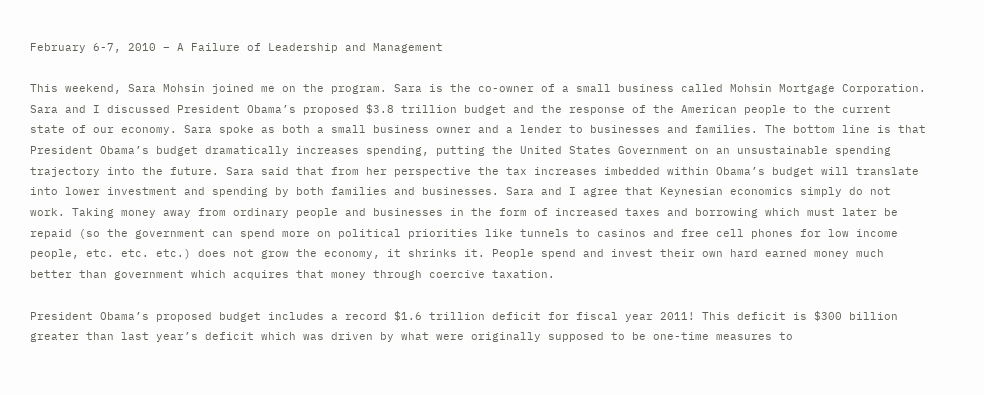February 6-7, 2010 – A Failure of Leadership and Management

This weekend, Sara Mohsin joined me on the program. Sara is the co-owner of a small business called Mohsin Mortgage Corporation. Sara and I discussed President Obama’s proposed $3.8 trillion budget and the response of the American people to the current state of our economy. Sara spoke as both a small business owner and a lender to businesses and families. The bottom line is that President Obama’s budget dramatically increases spending, putting the United States Government on an unsustainable spending trajectory into the future. Sara said that from her perspective the tax increases imbedded within Obama’s budget will translate into lower investment and spending by both families and businesses. Sara and I agree that Keynesian economics simply do not work. Taking money away from ordinary people and businesses in the form of increased taxes and borrowing which must later be repaid (so the government can spend more on political priorities like tunnels to casinos and free cell phones for low income people, etc. etc. etc.) does not grow the economy, it shrinks it. People spend and invest their own hard earned money much better than government which acquires that money through coercive taxation.

President Obama’s proposed budget includes a record $1.6 trillion deficit for fiscal year 2011! This deficit is $300 billion greater than last year’s deficit which was driven by what were originally supposed to be one-time measures to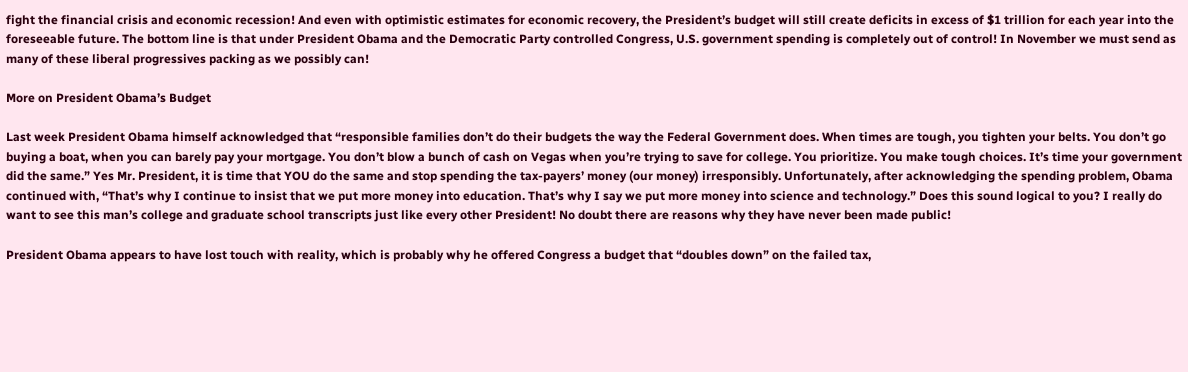fight the financial crisis and economic recession! And even with optimistic estimates for economic recovery, the President’s budget will still create deficits in excess of $1 trillion for each year into the foreseeable future. The bottom line is that under President Obama and the Democratic Party controlled Congress, U.S. government spending is completely out of control! In November we must send as many of these liberal progressives packing as we possibly can!

More on President Obama’s Budget

Last week President Obama himself acknowledged that “responsible families don’t do their budgets the way the Federal Government does. When times are tough, you tighten your belts. You don’t go buying a boat, when you can barely pay your mortgage. You don’t blow a bunch of cash on Vegas when you’re trying to save for college. You prioritize. You make tough choices. It’s time your government did the same.” Yes Mr. President, it is time that YOU do the same and stop spending the tax-payers’ money (our money) irresponsibly. Unfortunately, after acknowledging the spending problem, Obama continued with, “That’s why I continue to insist that we put more money into education. That’s why I say we put more money into science and technology.” Does this sound logical to you? I really do want to see this man’s college and graduate school transcripts just like every other President! No doubt there are reasons why they have never been made public!

President Obama appears to have lost touch with reality, which is probably why he offered Congress a budget that “doubles down” on the failed tax,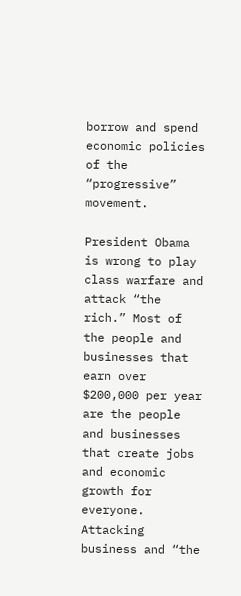borrow and spend economic policies of the “progressive” movement.

President Obama is wrong to play class warfare and attack “the rich.” Most of the people and businesses that earn over $200,000 per year are the people and businesses that create jobs and economic growth for everyone. Attacking business and “the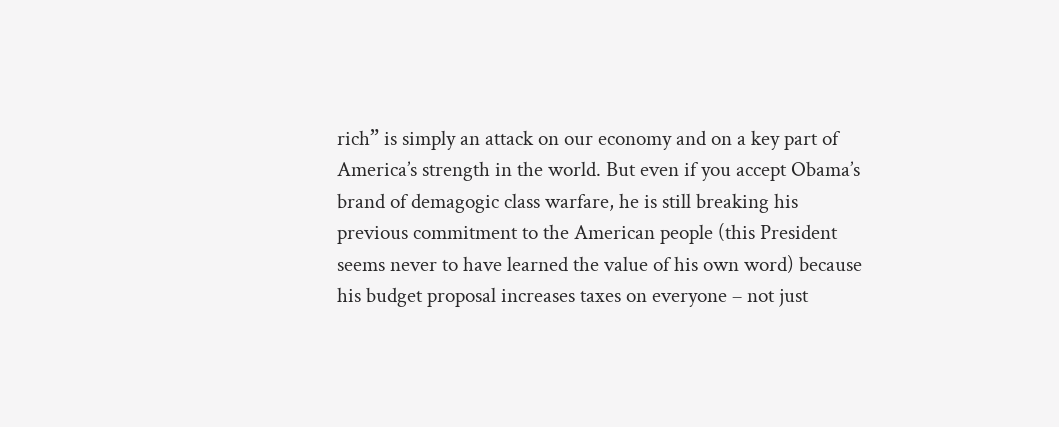rich” is simply an attack on our economy and on a key part of America’s strength in the world. But even if you accept Obama’s brand of demagogic class warfare, he is still breaking his previous commitment to the American people (this President seems never to have learned the value of his own word) because his budget proposal increases taxes on everyone – not just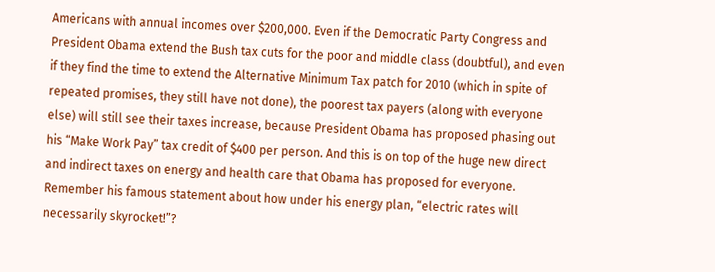Americans with annual incomes over $200,000. Even if the Democratic Party Congress and President Obama extend the Bush tax cuts for the poor and middle class (doubtful), and even if they find the time to extend the Alternative Minimum Tax patch for 2010 (which in spite of repeated promises, they still have not done), the poorest tax payers (along with everyone else) will still see their taxes increase, because President Obama has proposed phasing out his “Make Work Pay” tax credit of $400 per person. And this is on top of the huge new direct and indirect taxes on energy and health care that Obama has proposed for everyone. Remember his famous statement about how under his energy plan, “electric rates will necessarily skyrocket!”?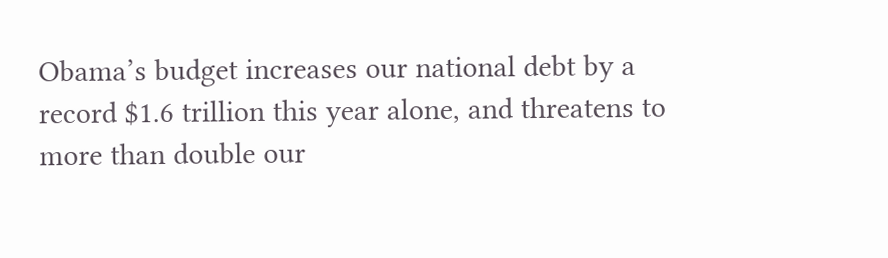Obama’s budget increases our national debt by a record $1.6 trillion this year alone, and threatens to more than double our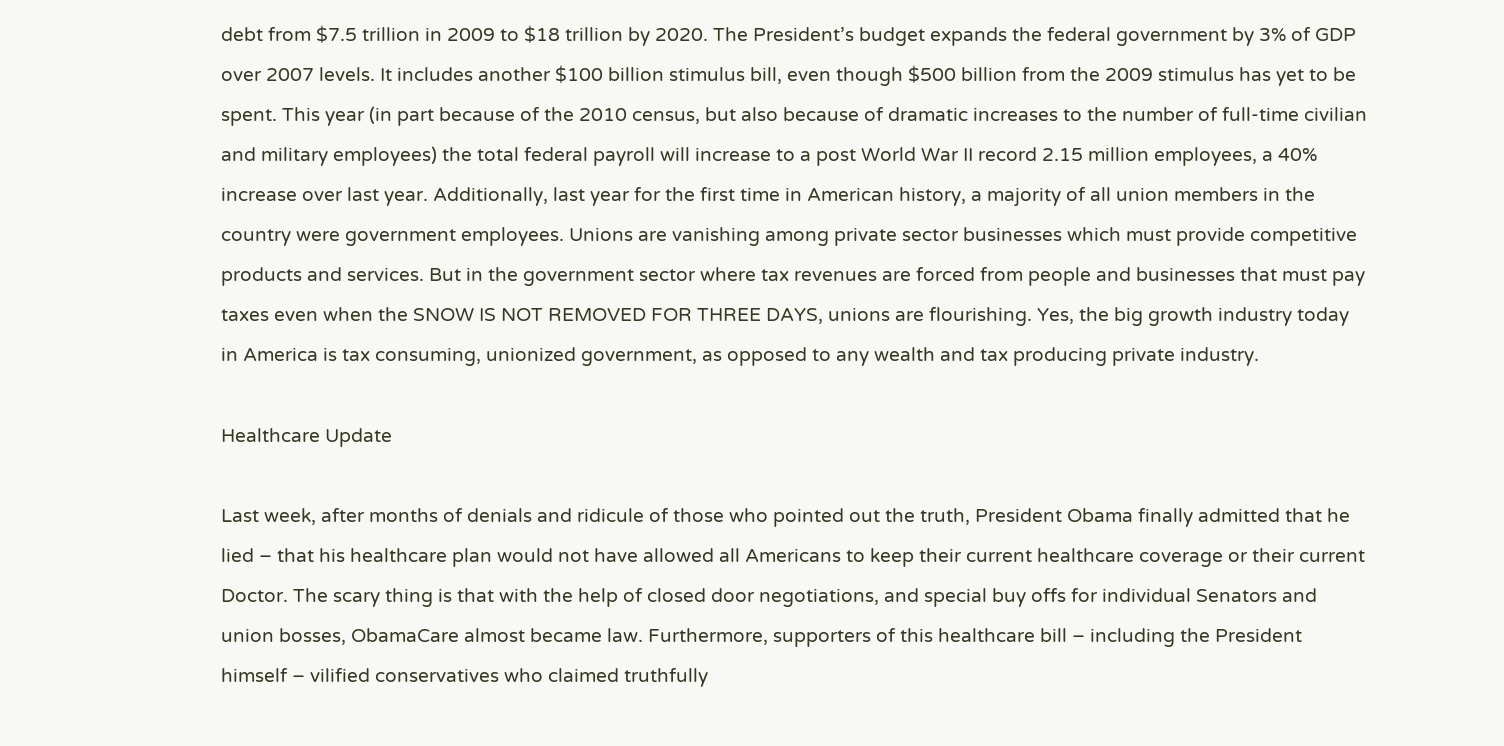debt from $7.5 trillion in 2009 to $18 trillion by 2020. The President’s budget expands the federal government by 3% of GDP over 2007 levels. It includes another $100 billion stimulus bill, even though $500 billion from the 2009 stimulus has yet to be spent. This year (in part because of the 2010 census, but also because of dramatic increases to the number of full-time civilian and military employees) the total federal payroll will increase to a post World War II record 2.15 million employees, a 40% increase over last year. Additionally, last year for the first time in American history, a majority of all union members in the country were government employees. Unions are vanishing among private sector businesses which must provide competitive products and services. But in the government sector where tax revenues are forced from people and businesses that must pay taxes even when the SNOW IS NOT REMOVED FOR THREE DAYS, unions are flourishing. Yes, the big growth industry today in America is tax consuming, unionized government, as opposed to any wealth and tax producing private industry.

Healthcare Update

Last week, after months of denials and ridicule of those who pointed out the truth, President Obama finally admitted that he lied – that his healthcare plan would not have allowed all Americans to keep their current healthcare coverage or their current Doctor. The scary thing is that with the help of closed door negotiations, and special buy offs for individual Senators and union bosses, ObamaCare almost became law. Furthermore, supporters of this healthcare bill – including the President himself – vilified conservatives who claimed truthfully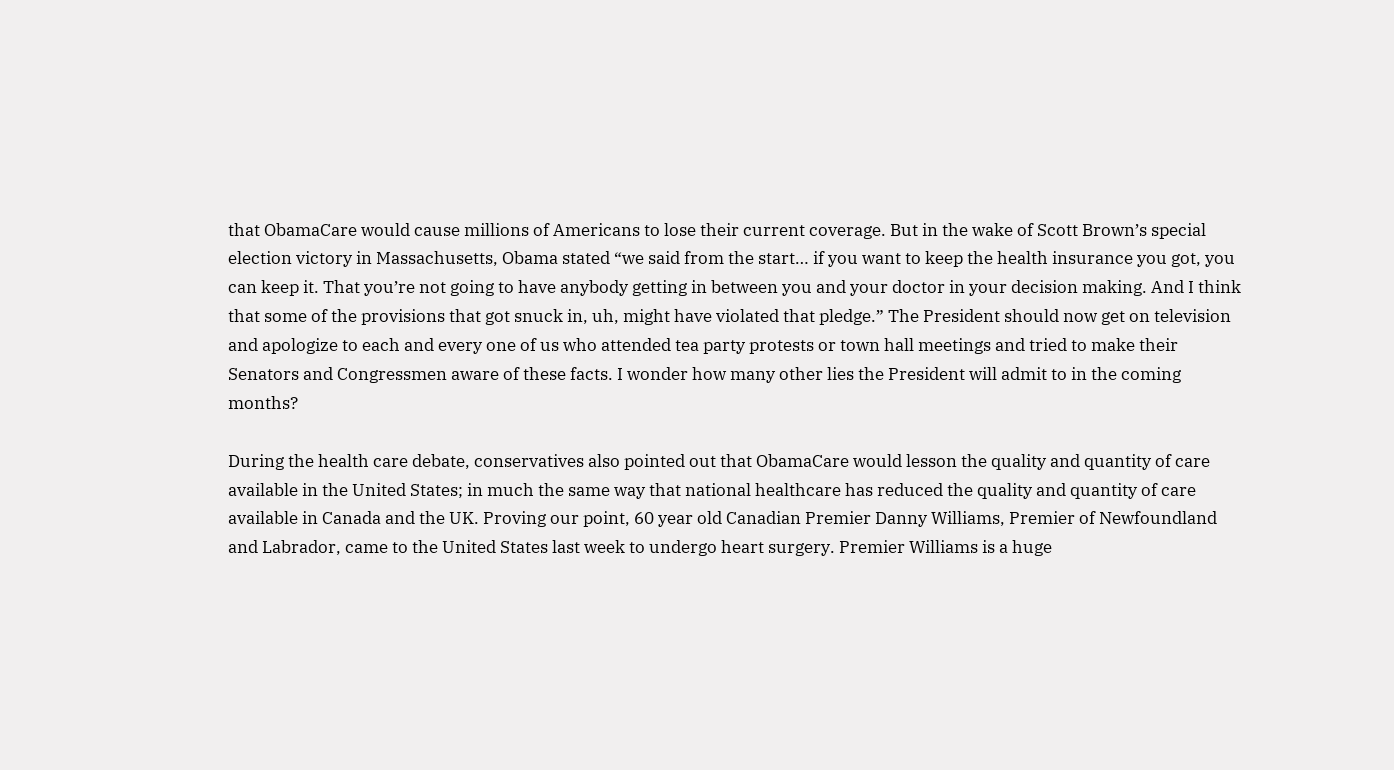that ObamaCare would cause millions of Americans to lose their current coverage. But in the wake of Scott Brown’s special election victory in Massachusetts, Obama stated “we said from the start… if you want to keep the health insurance you got, you can keep it. That you’re not going to have anybody getting in between you and your doctor in your decision making. And I think that some of the provisions that got snuck in, uh, might have violated that pledge.” The President should now get on television and apologize to each and every one of us who attended tea party protests or town hall meetings and tried to make their Senators and Congressmen aware of these facts. I wonder how many other lies the President will admit to in the coming months?

During the health care debate, conservatives also pointed out that ObamaCare would lesson the quality and quantity of care available in the United States; in much the same way that national healthcare has reduced the quality and quantity of care available in Canada and the UK. Proving our point, 60 year old Canadian Premier Danny Williams, Premier of Newfoundland and Labrador, came to the United States last week to undergo heart surgery. Premier Williams is a huge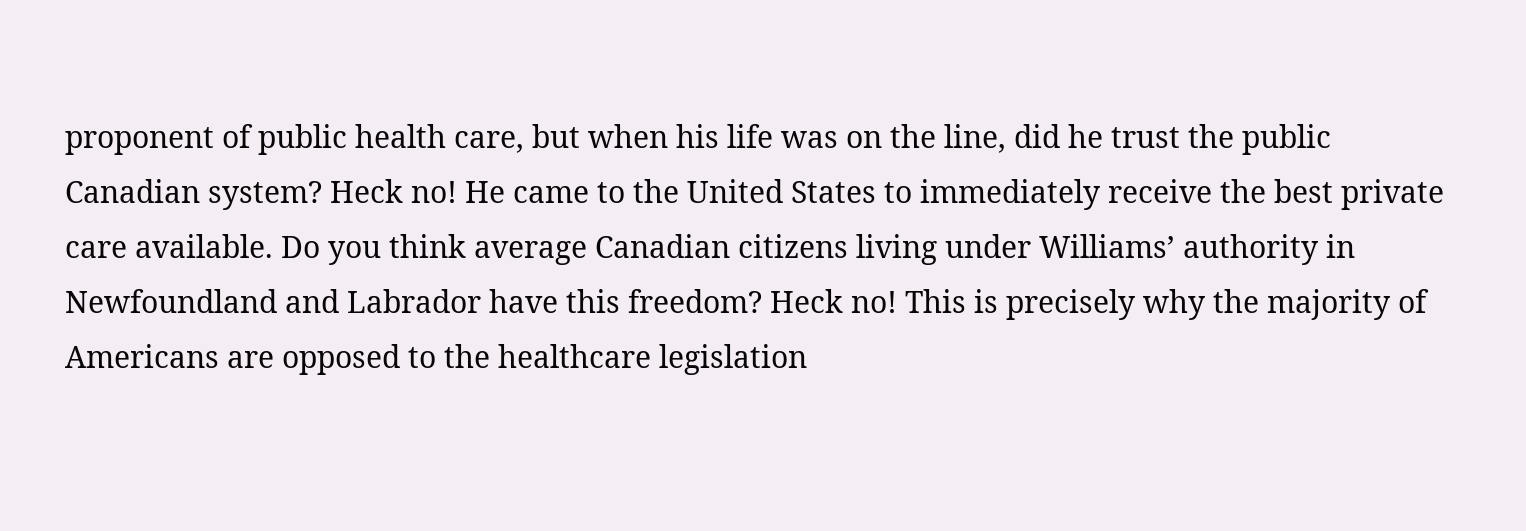proponent of public health care, but when his life was on the line, did he trust the public Canadian system? Heck no! He came to the United States to immediately receive the best private care available. Do you think average Canadian citizens living under Williams’ authority in Newfoundland and Labrador have this freedom? Heck no! This is precisely why the majority of Americans are opposed to the healthcare legislation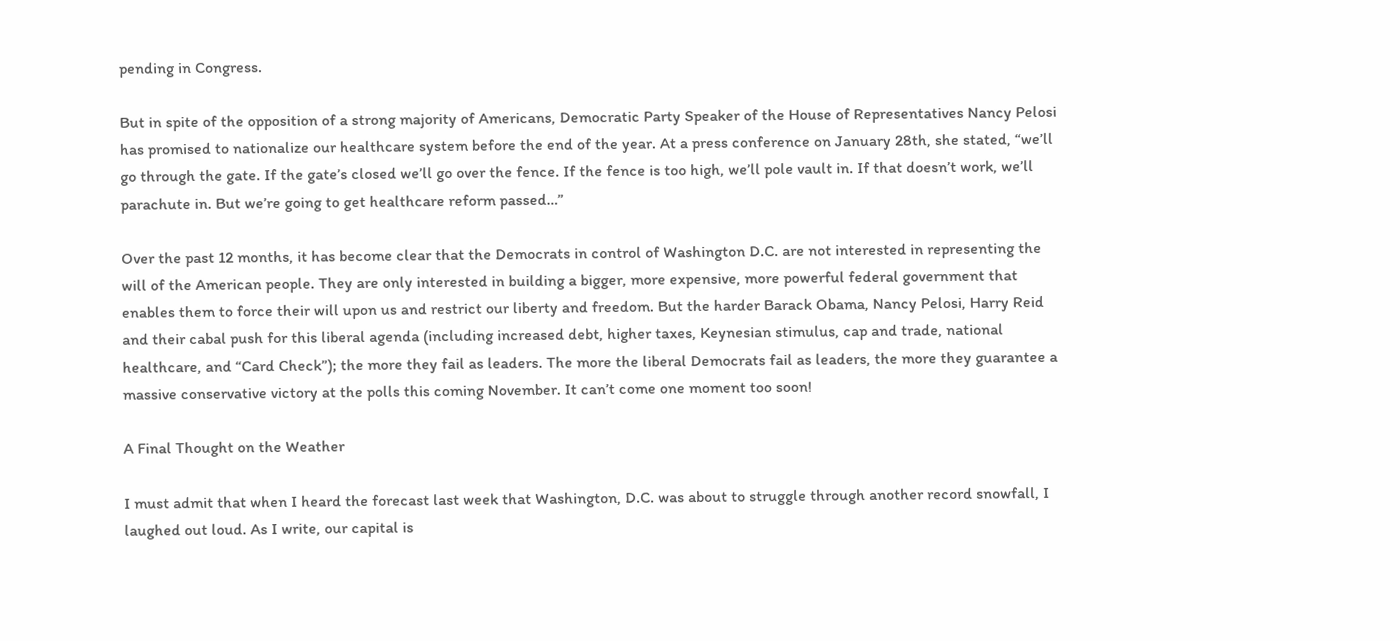pending in Congress.

But in spite of the opposition of a strong majority of Americans, Democratic Party Speaker of the House of Representatives Nancy Pelosi has promised to nationalize our healthcare system before the end of the year. At a press conference on January 28th, she stated, “we’ll go through the gate. If the gate’s closed we’ll go over the fence. If the fence is too high, we’ll pole vault in. If that doesn’t work, we’ll parachute in. But we’re going to get healthcare reform passed…”

Over the past 12 months, it has become clear that the Democrats in control of Washington D.C. are not interested in representing the will of the American people. They are only interested in building a bigger, more expensive, more powerful federal government that enables them to force their will upon us and restrict our liberty and freedom. But the harder Barack Obama, Nancy Pelosi, Harry Reid and their cabal push for this liberal agenda (including increased debt, higher taxes, Keynesian stimulus, cap and trade, national healthcare, and “Card Check”); the more they fail as leaders. The more the liberal Democrats fail as leaders, the more they guarantee a massive conservative victory at the polls this coming November. It can’t come one moment too soon!

A Final Thought on the Weather

I must admit that when I heard the forecast last week that Washington, D.C. was about to struggle through another record snowfall, I laughed out loud. As I write, our capital is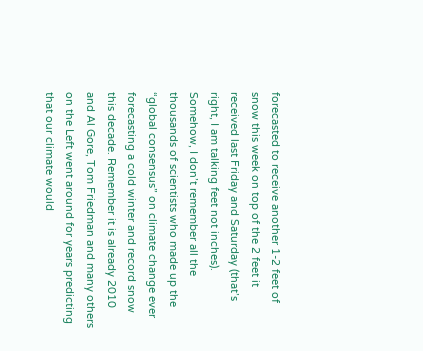forecasted to receive another 1-2 feet of snow this week on top of the 2 feet it received last Friday and Saturday (that’s right, I am talking feet not inches). Somehow, I don’t remember all the thousands of scientists who made up the “global consensus” on climate change ever forecasting a cold winter and record snow this decade. Remember it is already 2010 and Al Gore, Tom Friedman and many others on the Left went around for years predicting that our climate would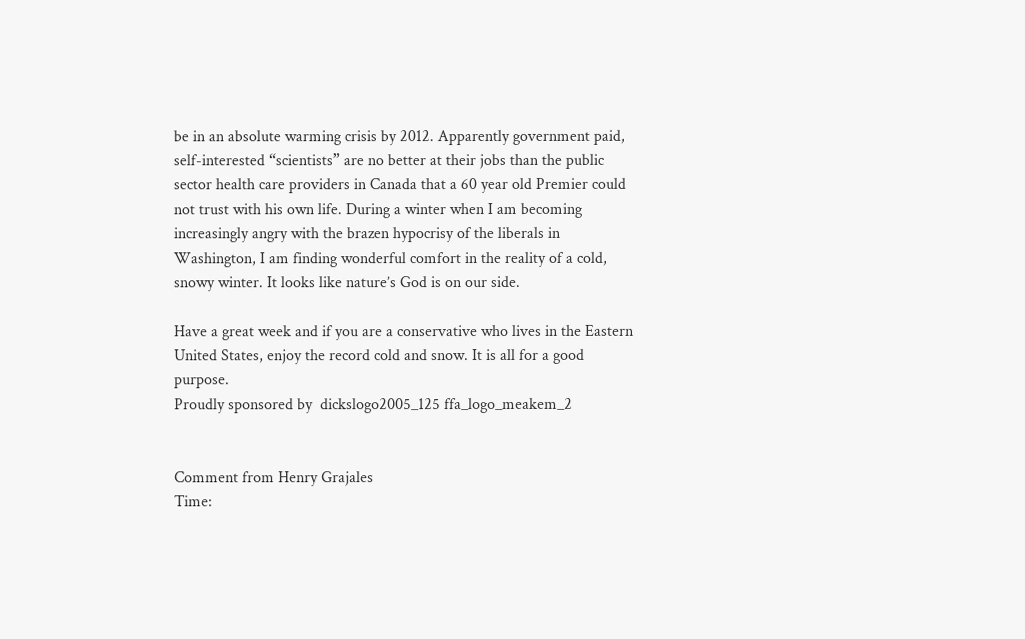be in an absolute warming crisis by 2012. Apparently government paid, self-interested “scientists” are no better at their jobs than the public sector health care providers in Canada that a 60 year old Premier could not trust with his own life. During a winter when I am becoming increasingly angry with the brazen hypocrisy of the liberals in Washington, I am finding wonderful comfort in the reality of a cold, snowy winter. It looks like nature’s God is on our side.

Have a great week and if you are a conservative who lives in the Eastern United States, enjoy the record cold and snow. It is all for a good purpose.
Proudly sponsored by  dickslogo2005_125 ffa_logo_meakem_2


Comment from Henry Grajales
Time: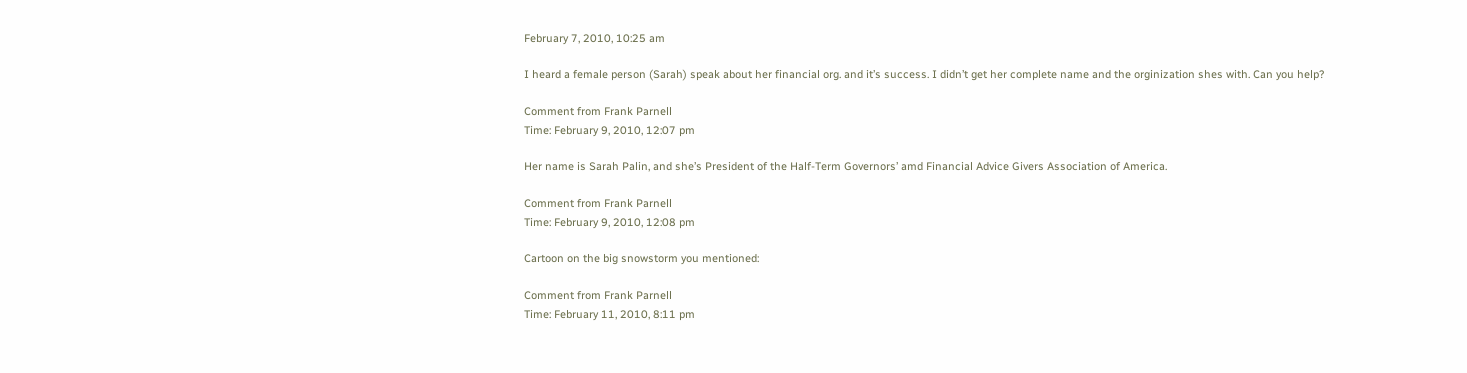February 7, 2010, 10:25 am

I heard a female person (Sarah) speak about her financial org. and it’s success. I didn’t get her complete name and the orginization shes with. Can you help?

Comment from Frank Parnell
Time: February 9, 2010, 12:07 pm

Her name is Sarah Palin, and she’s President of the Half-Term Governors’ amd Financial Advice Givers Association of America.

Comment from Frank Parnell
Time: February 9, 2010, 12:08 pm

Cartoon on the big snowstorm you mentioned:

Comment from Frank Parnell
Time: February 11, 2010, 8:11 pm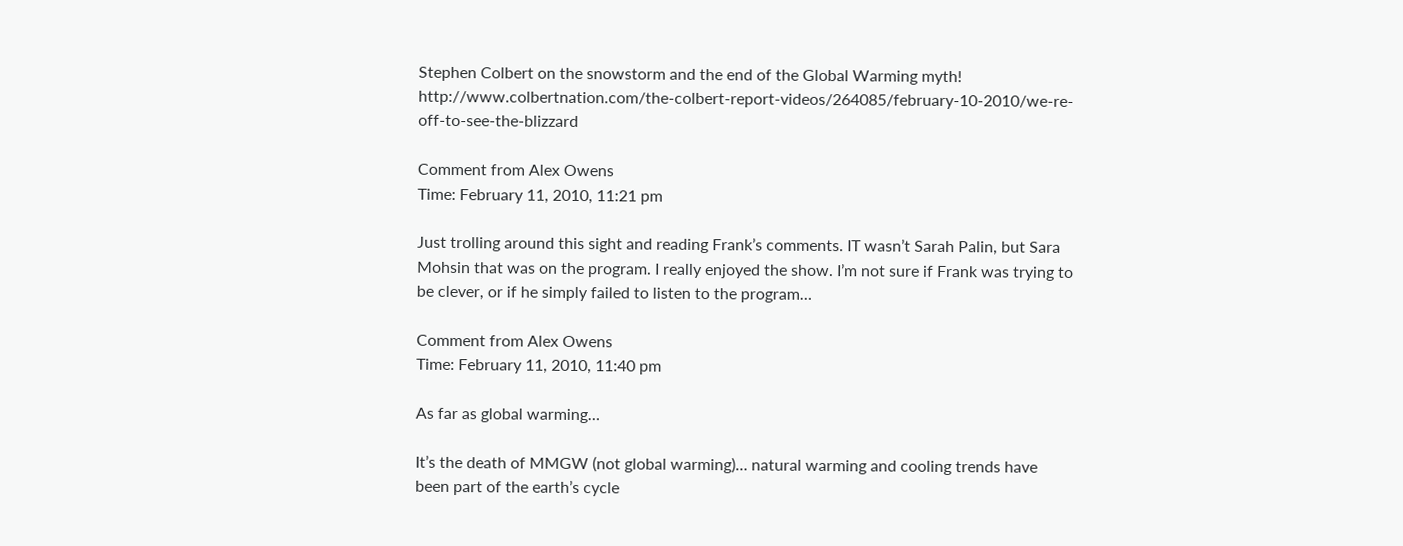Stephen Colbert on the snowstorm and the end of the Global Warming myth! http://www.colbertnation.com/the-colbert-report-videos/264085/february-10-2010/we-re-off-to-see-the-blizzard

Comment from Alex Owens
Time: February 11, 2010, 11:21 pm

Just trolling around this sight and reading Frank’s comments. IT wasn’t Sarah Palin, but Sara Mohsin that was on the program. I really enjoyed the show. I’m not sure if Frank was trying to be clever, or if he simply failed to listen to the program…

Comment from Alex Owens
Time: February 11, 2010, 11:40 pm

As far as global warming…

It’s the death of MMGW (not global warming)… natural warming and cooling trends have been part of the earth’s cycle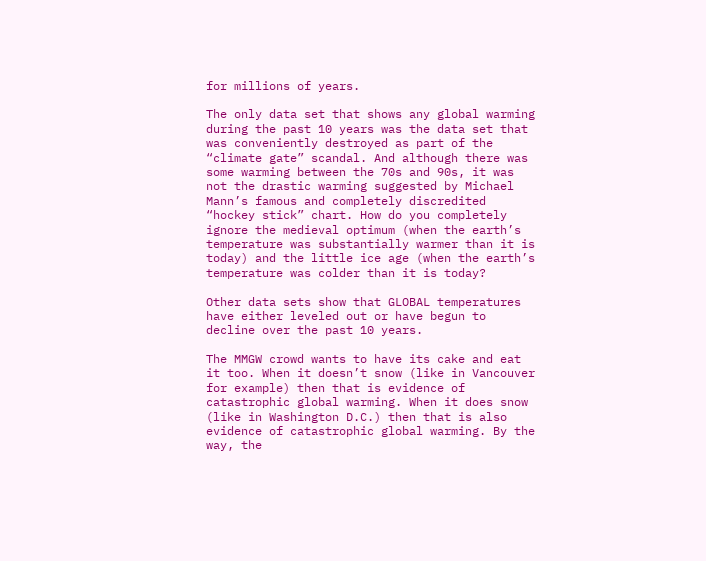for millions of years.

The only data set that shows any global warming during the past 10 years was the data set that was conveniently destroyed as part of the “climate gate” scandal. And although there was some warming between the 70s and 90s, it was not the drastic warming suggested by Michael Mann’s famous and completely discredited “hockey stick” chart. How do you completely ignore the medieval optimum (when the earth’s temperature was substantially warmer than it is today) and the little ice age (when the earth’s temperature was colder than it is today?

Other data sets show that GLOBAL temperatures have either leveled out or have begun to decline over the past 10 years.

The MMGW crowd wants to have its cake and eat it too. When it doesn’t snow (like in Vancouver for example) then that is evidence of catastrophic global warming. When it does snow (like in Washington D.C.) then that is also evidence of catastrophic global warming. By the way, the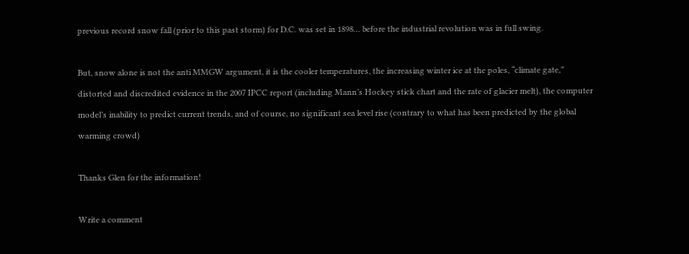previous record snow fall (prior to this past storm) for D.C. was set in 1898… before the industrial revolution was in full swing.

But, snow alone is not the anti MMGW argument, it is the cooler temperatures, the increasing winter ice at the poles, “climate gate,” distorted and discredited evidence in the 2007 IPCC report (including Mann’s Hockey stick chart and the rate of glacier melt), the computer model’s inability to predict current trends, and of course, no significant sea level rise (contrary to what has been predicted by the global warming crowd)

Thanks Glen for the information!

Write a comment